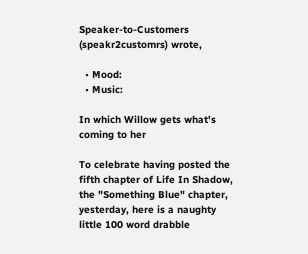Speaker-to-Customers (speakr2customrs) wrote,

  • Mood:
  • Music:

In which Willow gets what's coming to her

To celebrate having posted the fifth chapter of Life In Shadow, the "Something Blue" chapter, yesterday, here is a naughty little 100 word drabble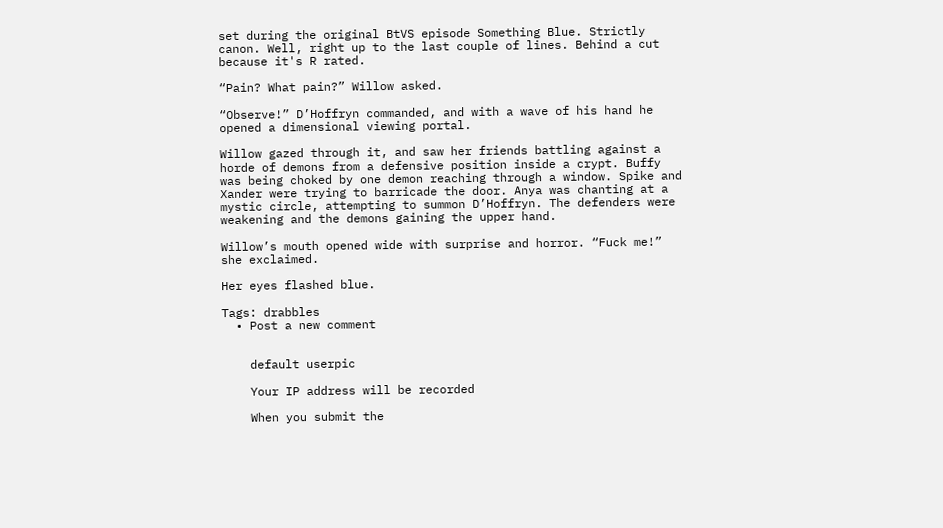set during the original BtVS episode Something Blue. Strictly canon. Well, right up to the last couple of lines. Behind a cut because it's R rated.

“Pain? What pain?” Willow asked.

“Observe!” D’Hoffryn commanded, and with a wave of his hand he opened a dimensional viewing portal.

Willow gazed through it, and saw her friends battling against a horde of demons from a defensive position inside a crypt. Buffy was being choked by one demon reaching through a window. Spike and Xander were trying to barricade the door. Anya was chanting at a mystic circle, attempting to summon D’Hoffryn. The defenders were weakening and the demons gaining the upper hand.

Willow’s mouth opened wide with surprise and horror. “Fuck me!” she exclaimed.

Her eyes flashed blue.

Tags: drabbles
  • Post a new comment


    default userpic

    Your IP address will be recorded

    When you submit the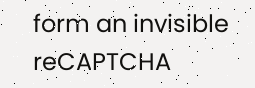form an invisible reCAPTCHA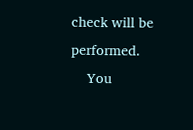check will be performed.
    You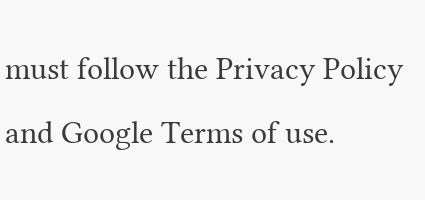must follow the Privacy Policy and Google Terms of use.